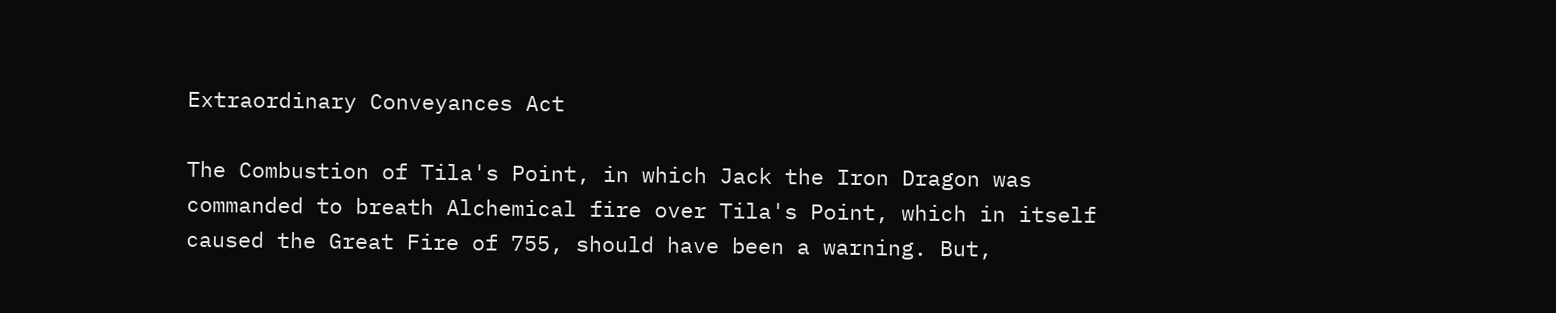Extraordinary Conveyances Act

The Combustion of Tila's Point, in which Jack the Iron Dragon was commanded to breath Alchemical fire over Tila's Point, which in itself caused the Great Fire of 755, should have been a warning. But,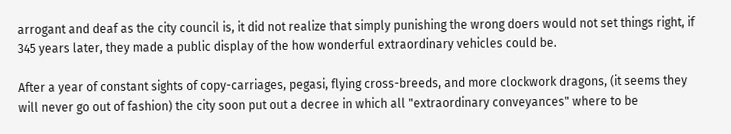arrogant and deaf as the city council is, it did not realize that simply punishing the wrong doers would not set things right, if 345 years later, they made a public display of the how wonderful extraordinary vehicles could be.

After a year of constant sights of copy-carriages, pegasi, flying cross-breeds, and more clockwork dragons, (it seems they will never go out of fashion) the city soon put out a decree in which all "extraordinary conveyances" where to be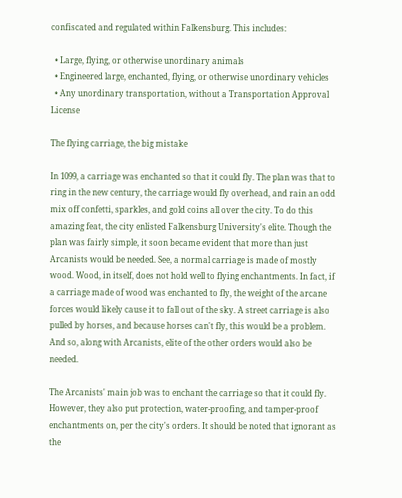confiscated and regulated within Falkensburg. This includes:

  • Large, flying, or otherwise unordinary animals
  • Engineered large, enchanted, flying, or otherwise unordinary vehicles
  • Any unordinary transportation, without a Transportation Approval License

The flying carriage, the big mistake

In 1099, a carriage was enchanted so that it could fly. The plan was that to ring in the new century, the carriage would fly overhead, and rain an odd mix off confetti, sparkles, and gold coins all over the city. To do this amazing feat, the city enlisted Falkensburg University's elite. Though the plan was fairly simple, it soon became evident that more than just Arcanists would be needed. See, a normal carriage is made of mostly wood. Wood, in itself, does not hold well to flying enchantments. In fact, if a carriage made of wood was enchanted to fly, the weight of the arcane forces would likely cause it to fall out of the sky. A street carriage is also pulled by horses, and because horses can't fly, this would be a problem. And so, along with Arcanists, elite of the other orders would also be needed.

The Arcanists' main job was to enchant the carriage so that it could fly. However, they also put protection, water-proofing, and tamper-proof enchantments on, per the city's orders. It should be noted that ignorant as the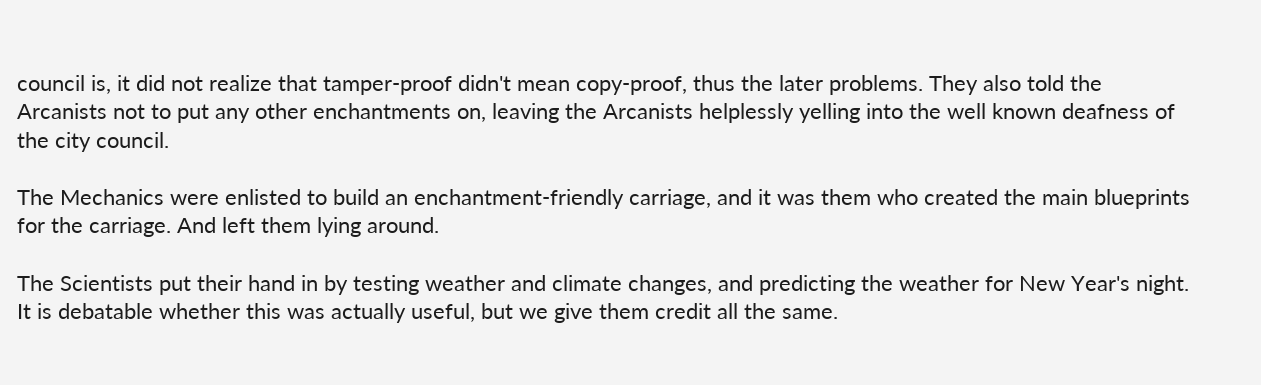council is, it did not realize that tamper-proof didn't mean copy-proof, thus the later problems. They also told the Arcanists not to put any other enchantments on, leaving the Arcanists helplessly yelling into the well known deafness of the city council.

The Mechanics were enlisted to build an enchantment-friendly carriage, and it was them who created the main blueprints for the carriage. And left them lying around.

The Scientists put their hand in by testing weather and climate changes, and predicting the weather for New Year's night. It is debatable whether this was actually useful, but we give them credit all the same.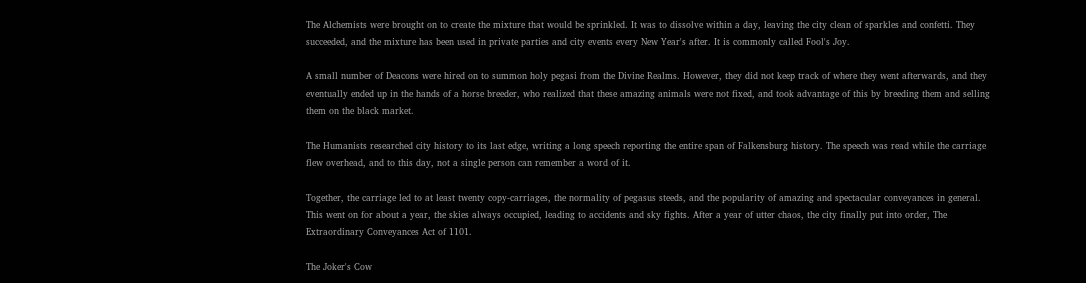The Alchemists were brought on to create the mixture that would be sprinkled. It was to dissolve within a day, leaving the city clean of sparkles and confetti. They succeeded, and the mixture has been used in private parties and city events every New Year's after. It is commonly called Fool's Joy.

A small number of Deacons were hired on to summon holy pegasi from the Divine Realms. However, they did not keep track of where they went afterwards, and they eventually ended up in the hands of a horse breeder, who realized that these amazing animals were not fixed, and took advantage of this by breeding them and selling them on the black market.

The Humanists researched city history to its last edge, writing a long speech reporting the entire span of Falkensburg history. The speech was read while the carriage flew overhead, and to this day, not a single person can remember a word of it.

Together, the carriage led to at least twenty copy-carriages, the normality of pegasus steeds, and the popularity of amazing and spectacular conveyances in general. This went on for about a year, the skies always occupied, leading to accidents and sky fights. After a year of utter chaos, the city finally put into order, The Extraordinary Conveyances Act of 1101.

The Joker's Cow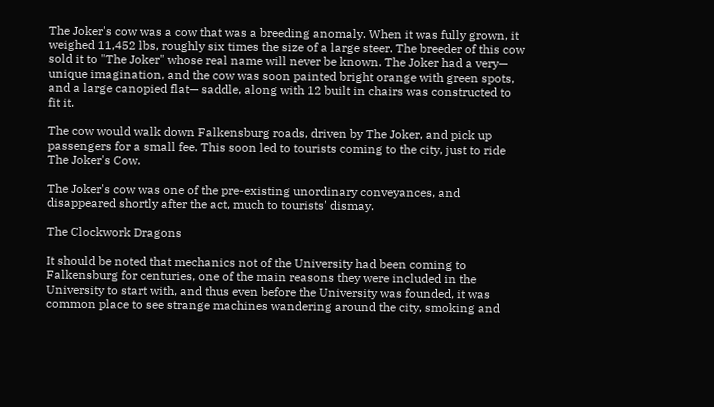The Joker's cow was a cow that was a breeding anomaly. When it was fully grown, it weighed 11,452 lbs, roughly six times the size of a large steer. The breeder of this cow sold it to "The Joker" whose real name will never be known. The Joker had a very— unique imagination, and the cow was soon painted bright orange with green spots, and a large canopied flat— saddle, along with 12 built in chairs was constructed to fit it.

The cow would walk down Falkensburg roads, driven by The Joker, and pick up passengers for a small fee. This soon led to tourists coming to the city, just to ride The Joker's Cow.

The Joker's cow was one of the pre-existing unordinary conveyances, and disappeared shortly after the act, much to tourists' dismay.

The Clockwork Dragons

It should be noted that mechanics not of the University had been coming to Falkensburg for centuries, one of the main reasons they were included in the University to start with, and thus even before the University was founded, it was common place to see strange machines wandering around the city, smoking and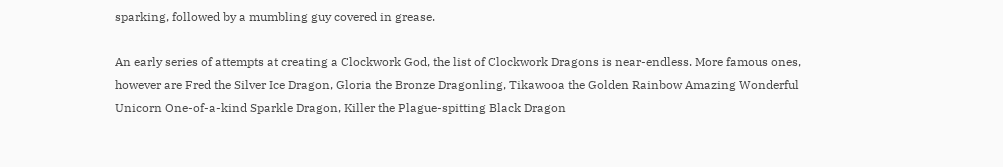sparking, followed by a mumbling guy covered in grease.

An early series of attempts at creating a Clockwork God, the list of Clockwork Dragons is near-endless. More famous ones, however are Fred the Silver Ice Dragon, Gloria the Bronze Dragonling, Tikawooa the Golden Rainbow Amazing Wonderful Unicorn One-of-a-kind Sparkle Dragon, Killer the Plague-spitting Black Dragon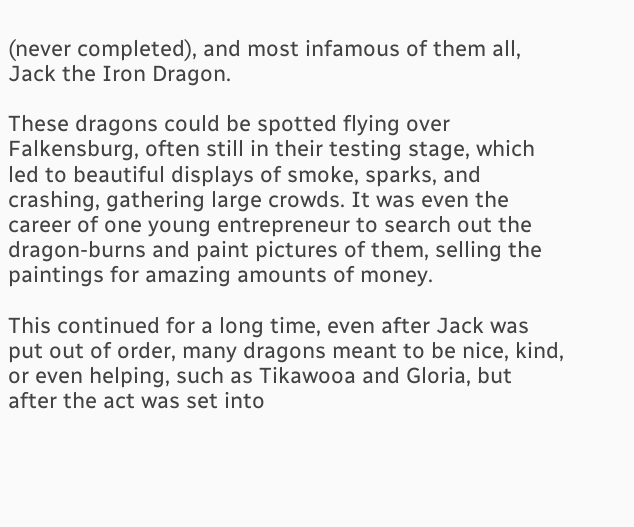(never completed), and most infamous of them all, Jack the Iron Dragon.

These dragons could be spotted flying over Falkensburg, often still in their testing stage, which led to beautiful displays of smoke, sparks, and crashing, gathering large crowds. It was even the career of one young entrepreneur to search out the dragon-burns and paint pictures of them, selling the paintings for amazing amounts of money.

This continued for a long time, even after Jack was put out of order, many dragons meant to be nice, kind, or even helping, such as Tikawooa and Gloria, but after the act was set into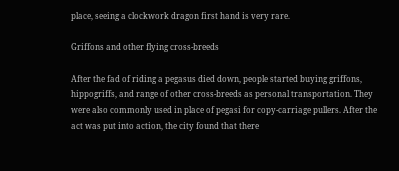place, seeing a clockwork dragon first hand is very rare.

Griffons and other flying cross-breeds

After the fad of riding a pegasus died down, people started buying griffons, hippogriffs, and range of other cross-breeds as personal transportation. They were also commonly used in place of pegasi for copy-carriage pullers. After the act was put into action, the city found that there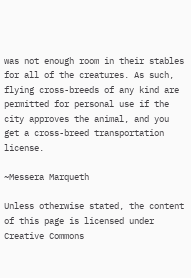was not enough room in their stables for all of the creatures. As such, flying cross-breeds of any kind are permitted for personal use if the city approves the animal, and you get a cross-breed transportation license.

~Messera Marqueth

Unless otherwise stated, the content of this page is licensed under Creative Commons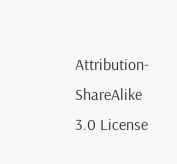Attribution-ShareAlike 3.0 License